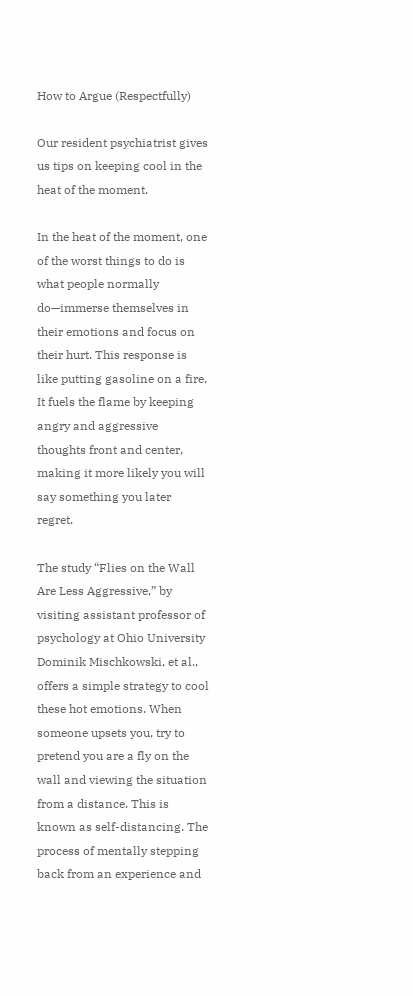How to Argue (Respectfully)

Our resident psychiatrist gives us tips on keeping cool in the heat of the moment.

In the heat of the moment, one of the worst things to do is what people normally do—immerse themselves in their emotions and focus on their hurt. This response is like putting gasoline on a fire. It fuels the flame by keeping angry and aggressive thoughts front and center, making it more likely you will say something you later regret.

The study “Flies on the Wall Are Less Aggressive,” by visiting assistant professor of psychology at Ohio University Dominik Mischkowski, et al., offers a simple strategy to cool these hot emotions. When someone upsets you, try to pretend you are a fly on the wall and viewing the situation from a distance. This is known as self-distancing. The process of mentally stepping back from an experience and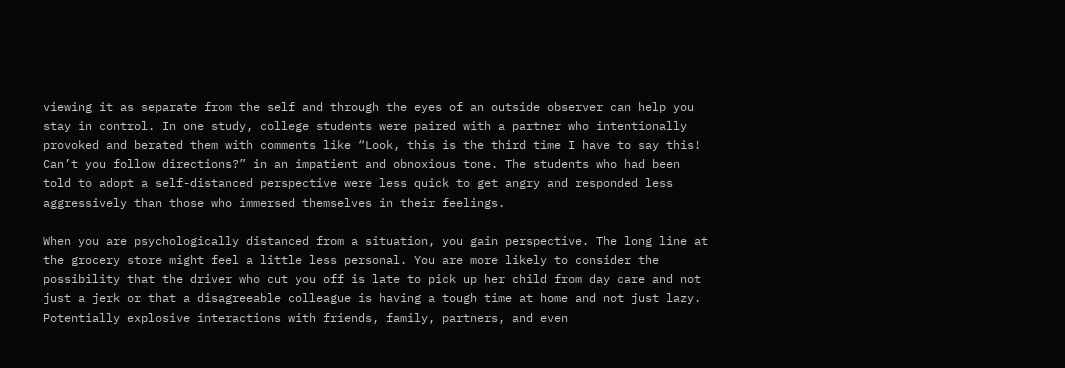viewing it as separate from the self and through the eyes of an outside observer can help you stay in control. In one study, college students were paired with a partner who intentionally provoked and berated them with comments like “Look, this is the third time I have to say this! Can’t you follow directions?” in an impatient and obnoxious tone. The students who had been told to adopt a self-distanced perspective were less quick to get angry and responded less aggressively than those who immersed themselves in their feelings.

When you are psychologically distanced from a situation, you gain perspective. The long line at the grocery store might feel a little less personal. You are more likely to consider the possibility that the driver who cut you off is late to pick up her child from day care and not just a jerk or that a disagreeable colleague is having a tough time at home and not just lazy. Potentially explosive interactions with friends, family, partners, and even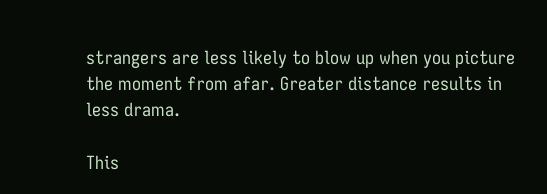strangers are less likely to blow up when you picture the moment from afar. Greater distance results in less drama.

This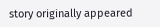story originally appeared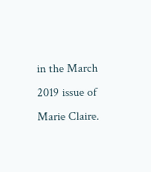in the March 2019 issue of Marie Claire.